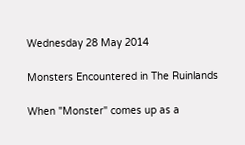Wednesday 28 May 2014

Monsters Encountered in The Ruinlands

When "Monster" comes up as a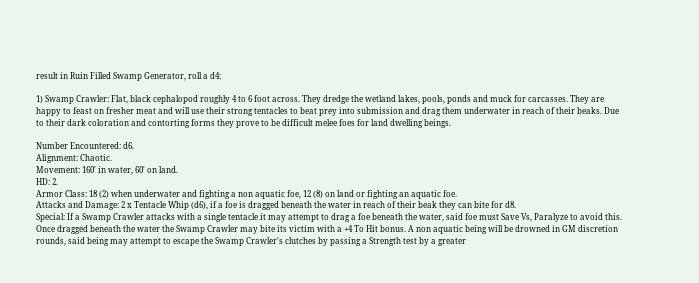result in Ruin Filled Swamp Generator, roll a d4:

1) Swamp Crawler: Flat, black cephalopod roughly 4 to 6 foot across. They dredge the wetland lakes, pools, ponds and muck for carcasses. They are happy to feast on fresher meat and will use their strong tentacles to beat prey into submission and drag them underwater in reach of their beaks. Due to their dark coloration and contorting forms they prove to be difficult melee foes for land dwelling beings.

Number Encountered: d6.
Alignment: Chaotic.
Movement: 160' in water, 60' on land.
HD: 2.
Armor Class: 18 (2) when underwater and fighting a non aquatic foe, 12 (8) on land or fighting an aquatic foe.
Attacks and Damage: 2 x Tentacle Whip (d6), if a foe is dragged beneath the water in reach of their beak they can bite for d8.
Special: If a Swamp Crawler attacks with a single tentacle it may attempt to drag a foe beneath the water, said foe must Save Vs, Paralyze to avoid this. Once dragged beneath the water the Swamp Crawler may bite its victim with a +4 To Hit bonus. A non aquatic being will be drowned in GM discretion rounds, said being may attempt to escape the Swamp Crawler's clutches by passing a Strength test by a greater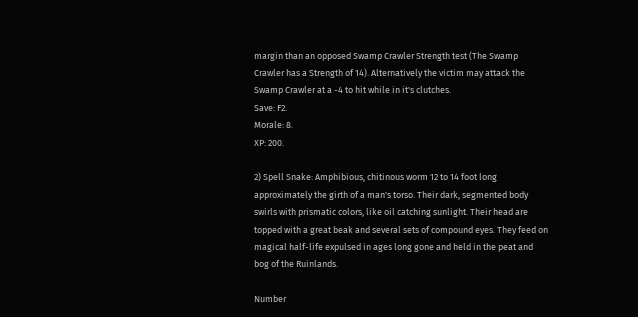margin than an opposed Swamp Crawler Strength test (The Swamp Crawler has a Strength of 14). Alternatively the victim may attack the Swamp Crawler at a -4 to hit while in it's clutches.
Save: F2.
Morale: 8.
XP: 200.

2) Spell Snake: Amphibious, chitinous worm 12 to 14 foot long approximately the girth of a man's torso. Their dark, segmented body swirls with prismatic colors, like oil catching sunlight. Their head are topped with a great beak and several sets of compound eyes. They feed on magical half-life expulsed in ages long gone and held in the peat and bog of the Ruinlands.

Number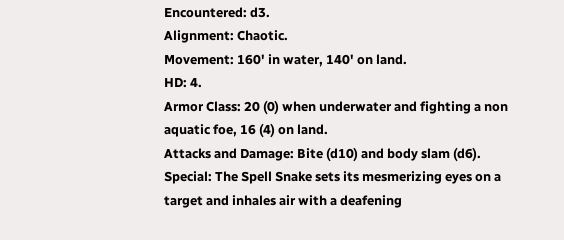Encountered: d3.
Alignment: Chaotic.
Movement: 160' in water, 140' on land.
HD: 4.
Armor Class: 20 (0) when underwater and fighting a non aquatic foe, 16 (4) on land.
Attacks and Damage: Bite (d10) and body slam (d6).
Special: The Spell Snake sets its mesmerizing eyes on a target and inhales air with a deafening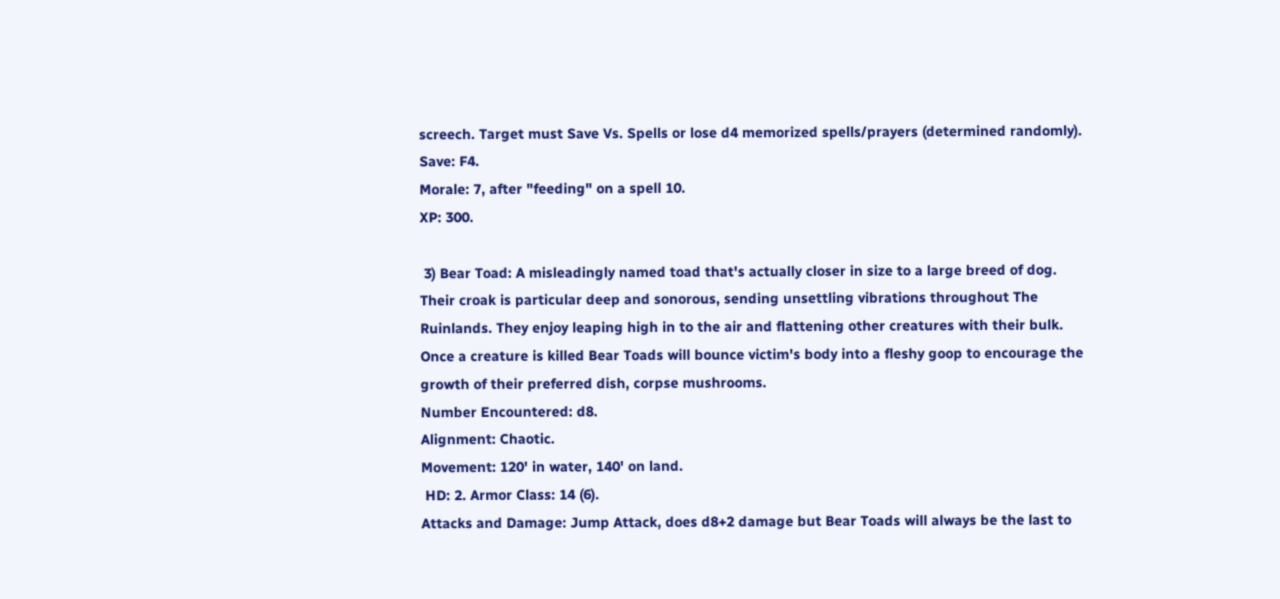screech. Target must Save Vs. Spells or lose d4 memorized spells/prayers (determined randomly).
Save: F4.
Morale: 7, after "feeding" on a spell 10.
XP: 300.

 3) Bear Toad: A misleadingly named toad that's actually closer in size to a large breed of dog. Their croak is particular deep and sonorous, sending unsettling vibrations throughout The Ruinlands. They enjoy leaping high in to the air and flattening other creatures with their bulk. Once a creature is killed Bear Toads will bounce victim's body into a fleshy goop to encourage the growth of their preferred dish, corpse mushrooms.
Number Encountered: d8.
Alignment: Chaotic.
Movement: 120' in water, 140' on land.
 HD: 2. Armor Class: 14 (6).
Attacks and Damage: Jump Attack, does d8+2 damage but Bear Toads will always be the last to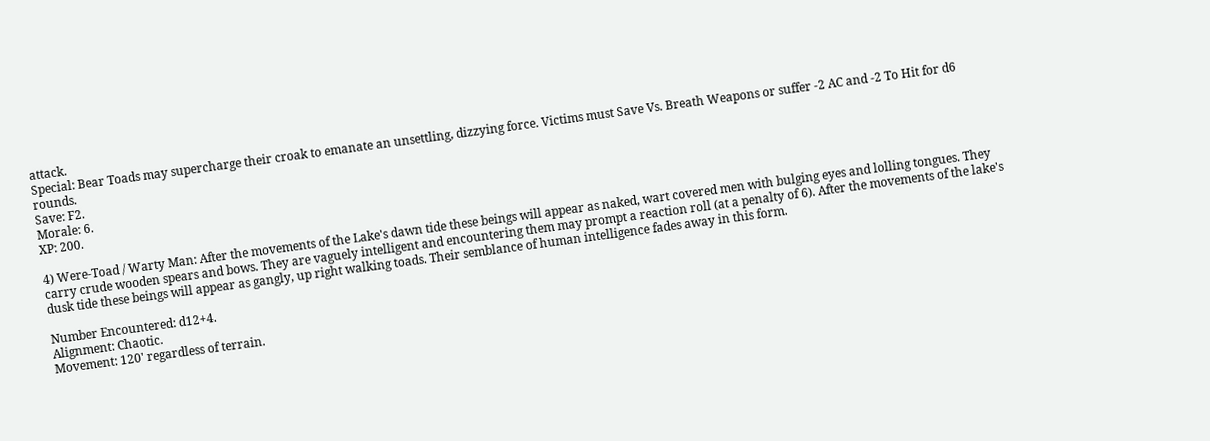attack.
Special: Bear Toads may supercharge their croak to emanate an unsettling, dizzying force. Victims must Save Vs. Breath Weapons or suffer -2 AC and -2 To Hit for d6 rounds.
Save: F2.
Morale: 6.
XP: 200.

4) Were-Toad / Warty Man: After the movements of the Lake's dawn tide these beings will appear as naked, wart covered men with bulging eyes and lolling tongues. They carry crude wooden spears and bows. They are vaguely intelligent and encountering them may prompt a reaction roll (at a penalty of 6). After the movements of the lake's dusk tide these beings will appear as gangly, up right walking toads. Their semblance of human intelligence fades away in this form.

Number Encountered: d12+4.
Alignment: Chaotic.
Movement: 120' regardless of terrain.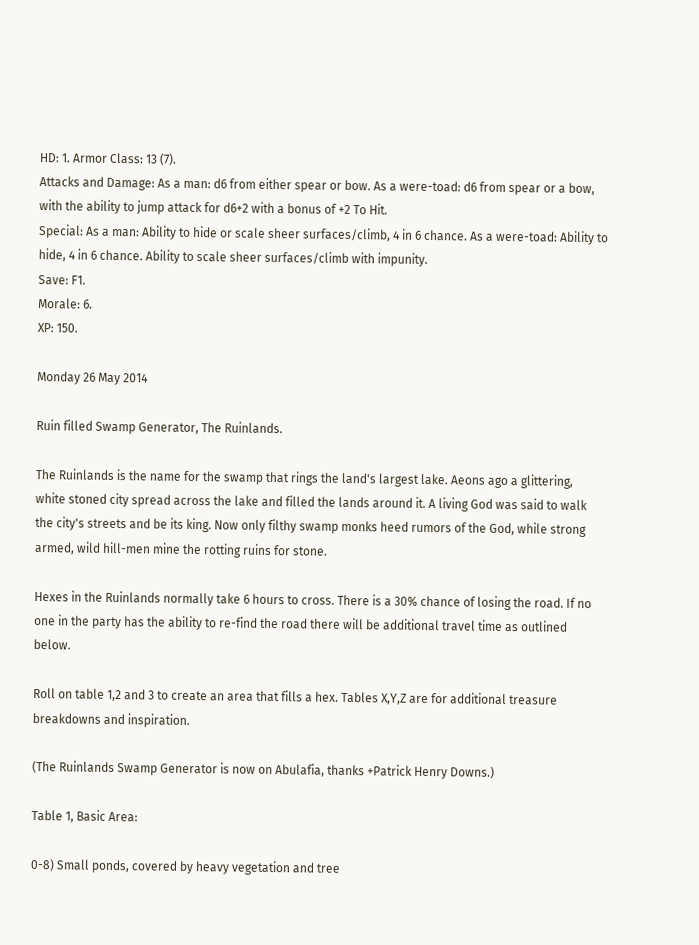HD: 1. Armor Class: 13 (7).
Attacks and Damage: As a man: d6 from either spear or bow. As a were-toad: d6 from spear or a bow, with the ability to jump attack for d6+2 with a bonus of +2 To Hit.
Special: As a man: Ability to hide or scale sheer surfaces/climb, 4 in 6 chance. As a were-toad: Ability to hide, 4 in 6 chance. Ability to scale sheer surfaces/climb with impunity.
Save: F1.
Morale: 6.
XP: 150.

Monday 26 May 2014

Ruin filled Swamp Generator, The Ruinlands.

The Ruinlands is the name for the swamp that rings the land's largest lake. Aeons ago a glittering, white stoned city spread across the lake and filled the lands around it. A living God was said to walk the city's streets and be its king. Now only filthy swamp monks heed rumors of the God, while strong armed, wild hill-men mine the rotting ruins for stone.

Hexes in the Ruinlands normally take 6 hours to cross. There is a 30% chance of losing the road. If no one in the party has the ability to re-find the road there will be additional travel time as outlined below.

Roll on table 1,2 and 3 to create an area that fills a hex. Tables X,Y,Z are for additional treasure breakdowns and inspiration.

(The Ruinlands Swamp Generator is now on Abulafia, thanks +Patrick Henry Downs.)

Table 1, Basic Area:

0-8) Small ponds, covered by heavy vegetation and tree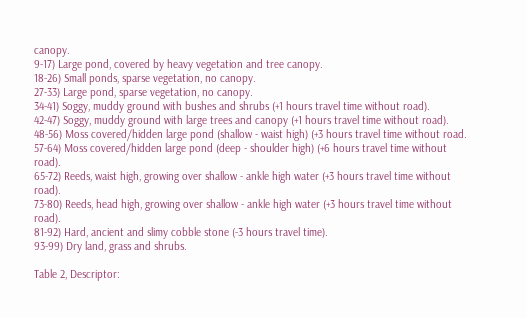canopy.
9-17) Large pond, covered by heavy vegetation and tree canopy.
18-26) Small ponds, sparse vegetation, no canopy.
27-33) Large pond, sparse vegetation, no canopy.
34-41) Soggy, muddy ground with bushes and shrubs (+1 hours travel time without road).
42-47) Soggy, muddy ground with large trees and canopy (+1 hours travel time without road).
48-56) Moss covered/hidden large pond (shallow - waist high) (+3 hours travel time without road.
57-64) Moss covered/hidden large pond (deep - shoulder high) (+6 hours travel time without road).
65-72) Reeds, waist high, growing over shallow - ankle high water (+3 hours travel time without road).
73-80) Reeds, head high, growing over shallow - ankle high water (+3 hours travel time without road).
81-92) Hard, ancient and slimy cobble stone (-3 hours travel time).
93-99) Dry land, grass and shrubs.

Table 2, Descriptor: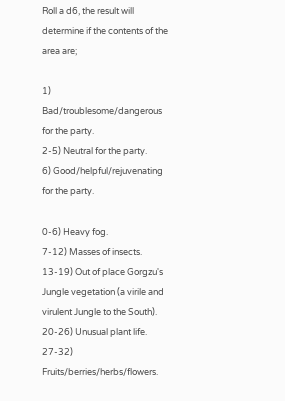Roll a d6, the result will determine if the contents of the area are;

1) Bad/troublesome/dangerous for the party.
2-5) Neutral for the party.
6) Good/helpful/rejuvenating for the party.

0-6) Heavy fog.
7-12) Masses of insects.
13-19) Out of place Gorgzu's Jungle vegetation (a virile and virulent Jungle to the South).
20-26) Unusual plant life.
27-32) Fruits/berries/herbs/flowers.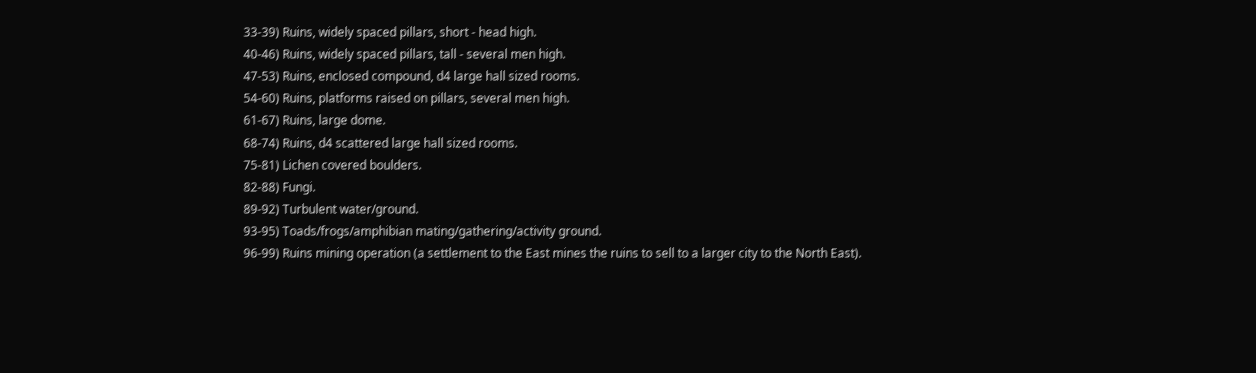33-39) Ruins, widely spaced pillars, short - head high.
40-46) Ruins, widely spaced pillars, tall - several men high.
47-53) Ruins, enclosed compound, d4 large hall sized rooms.
54-60) Ruins, platforms raised on pillars, several men high.
61-67) Ruins, large dome.
68-74) Ruins, d4 scattered large hall sized rooms.
75-81) Lichen covered boulders.
82-88) Fungi.
89-92) Turbulent water/ground.
93-95) Toads/frogs/amphibian mating/gathering/activity ground.
96-99) Ruins mining operation (a settlement to the East mines the ruins to sell to a larger city to the North East).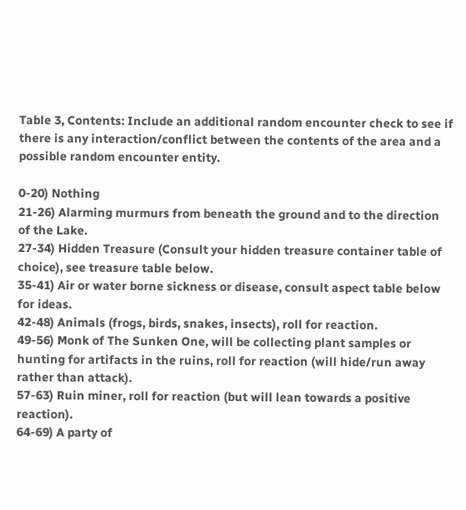Table 3, Contents: Include an additional random encounter check to see if there is any interaction/conflict between the contents of the area and a possible random encounter entity.

0-20) Nothing
21-26) Alarming murmurs from beneath the ground and to the direction of the Lake.
27-34) Hidden Treasure (Consult your hidden treasure container table of choice), see treasure table below.
35-41) Air or water borne sickness or disease, consult aspect table below for ideas.
42-48) Animals (frogs, birds, snakes, insects), roll for reaction.
49-56) Monk of The Sunken One, will be collecting plant samples or hunting for artifacts in the ruins, roll for reaction (will hide/run away rather than attack).
57-63) Ruin miner, roll for reaction (but will lean towards a positive reaction).
64-69) A party of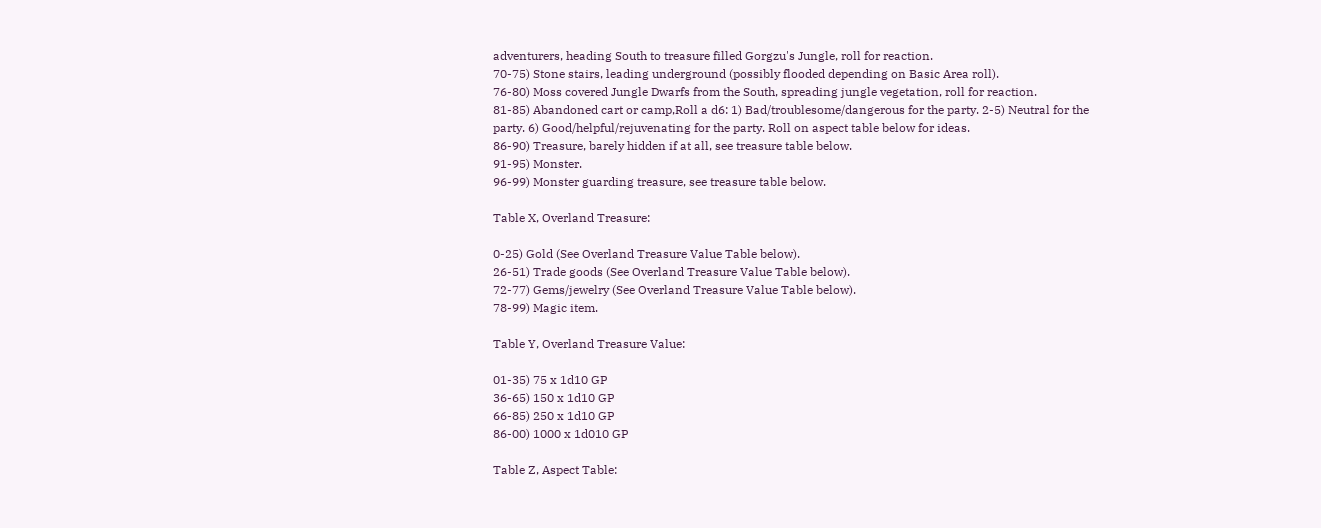adventurers, heading South to treasure filled Gorgzu's Jungle, roll for reaction.
70-75) Stone stairs, leading underground (possibly flooded depending on Basic Area roll).
76-80) Moss covered Jungle Dwarfs from the South, spreading jungle vegetation, roll for reaction.
81-85) Abandoned cart or camp,Roll a d6: 1) Bad/troublesome/dangerous for the party. 2-5) Neutral for the party. 6) Good/helpful/rejuvenating for the party. Roll on aspect table below for ideas.
86-90) Treasure, barely hidden if at all, see treasure table below.
91-95) Monster.
96-99) Monster guarding treasure, see treasure table below.

Table X, Overland Treasure:

0-25) Gold (See Overland Treasure Value Table below).
26-51) Trade goods (See Overland Treasure Value Table below).
72-77) Gems/jewelry (See Overland Treasure Value Table below).
78-99) Magic item.

Table Y, Overland Treasure Value:

01-35) 75 x 1d10 GP
36-65) 150 x 1d10 GP
66-85) 250 x 1d10 GP
86-00) 1000 x 1d010 GP

Table Z, Aspect Table: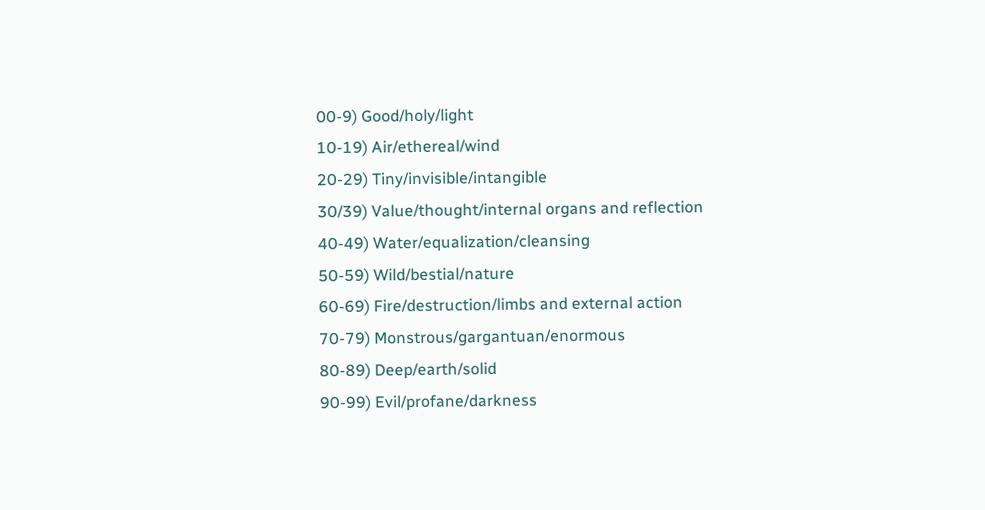00-9) Good/holy/light
10-19) Air/ethereal/wind
20-29) Tiny/invisible/intangible
30/39) Value/thought/internal organs and reflection
40-49) Water/equalization/cleansing
50-59) Wild/bestial/nature
60-69) Fire/destruction/limbs and external action
70-79) Monstrous/gargantuan/enormous
80-89) Deep/earth/solid
90-99) Evil/profane/darkness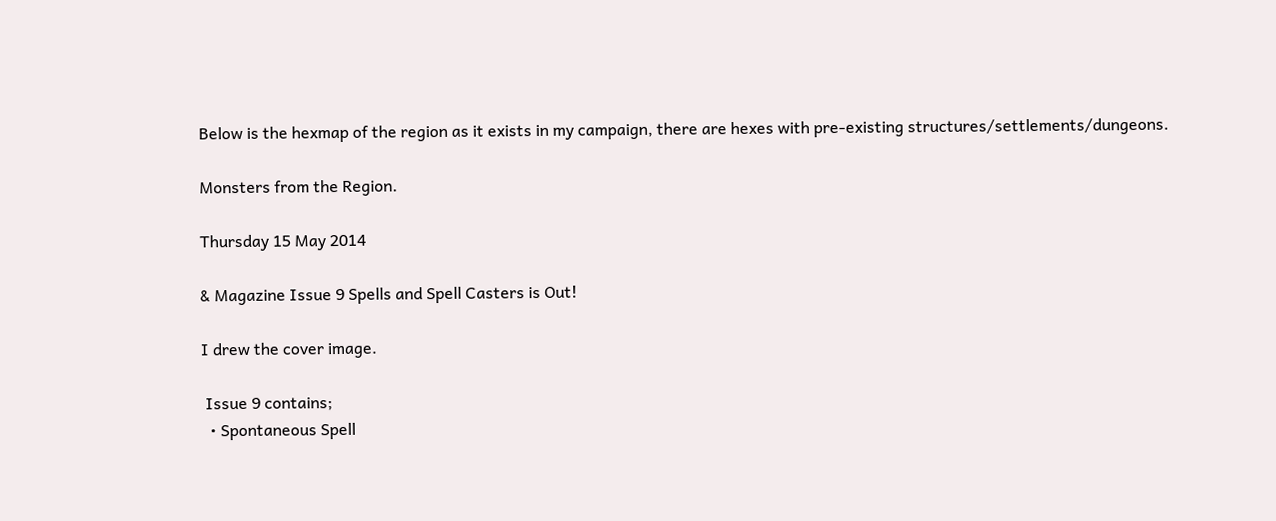Below is the hexmap of the region as it exists in my campaign, there are hexes with pre-existing structures/settlements/dungeons.

Monsters from the Region.

Thursday 15 May 2014

& Magazine Issue 9 Spells and Spell Casters is Out!

I drew the cover image.

 Issue 9 contains;
  • Spontaneous Spell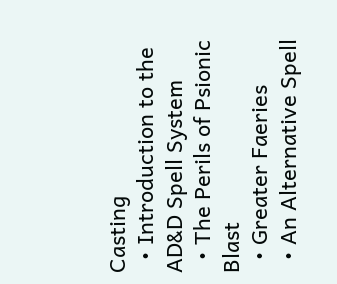Casting
  • Introduction to the AD&D Spell System
  • The Perils of Psionic Blast
  • Greater Faeries
  • An Alternative Spell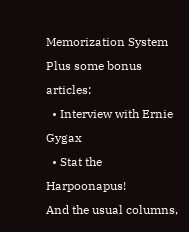Memorization System
Plus some bonus articles:
  • Interview with Ernie Gygax
  • Stat the Harpoonapus!
And the usual columns,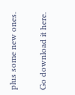plus some new ones.

Go download it here.